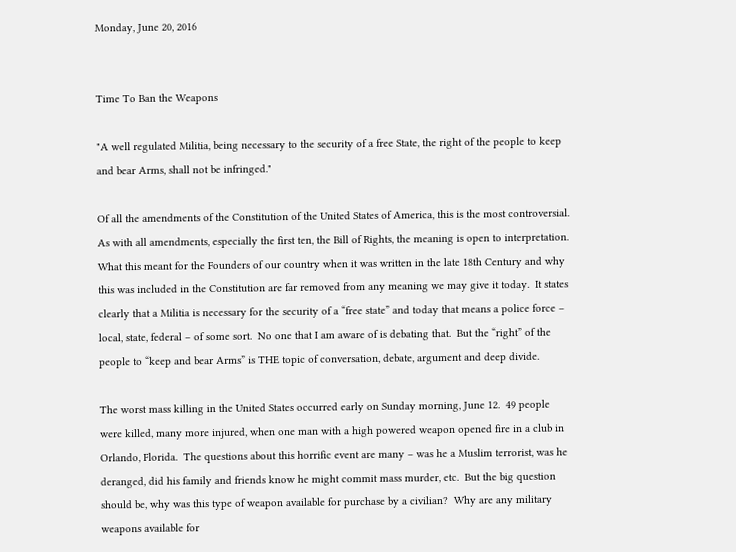Monday, June 20, 2016


Time To Ban the Weapons

"A well regulated Militia, being necessary to the security of a free State, the right of the people to keep and bear Arms, shall not be infringed."

Of all the amendments of the Constitution of the United States of America, this is the most controversial.  As with all amendments, especially the first ten, the Bill of Rights, the meaning is open to interpretation.  What this meant for the Founders of our country when it was written in the late 18th Century and why this was included in the Constitution are far removed from any meaning we may give it today.  It states clearly that a Militia is necessary for the security of a “free state” and today that means a police force – local, state, federal – of some sort.  No one that I am aware of is debating that.  But the “right” of the people to “keep and bear Arms” is THE topic of conversation, debate, argument and deep divide.

The worst mass killing in the United States occurred early on Sunday morning, June 12.  49 people were killed, many more injured, when one man with a high powered weapon opened fire in a club in Orlando, Florida.  The questions about this horrific event are many – was he a Muslim terrorist, was he deranged, did his family and friends know he might commit mass murder, etc.  But the big question should be, why was this type of weapon available for purchase by a civilian?  Why are any military weapons available for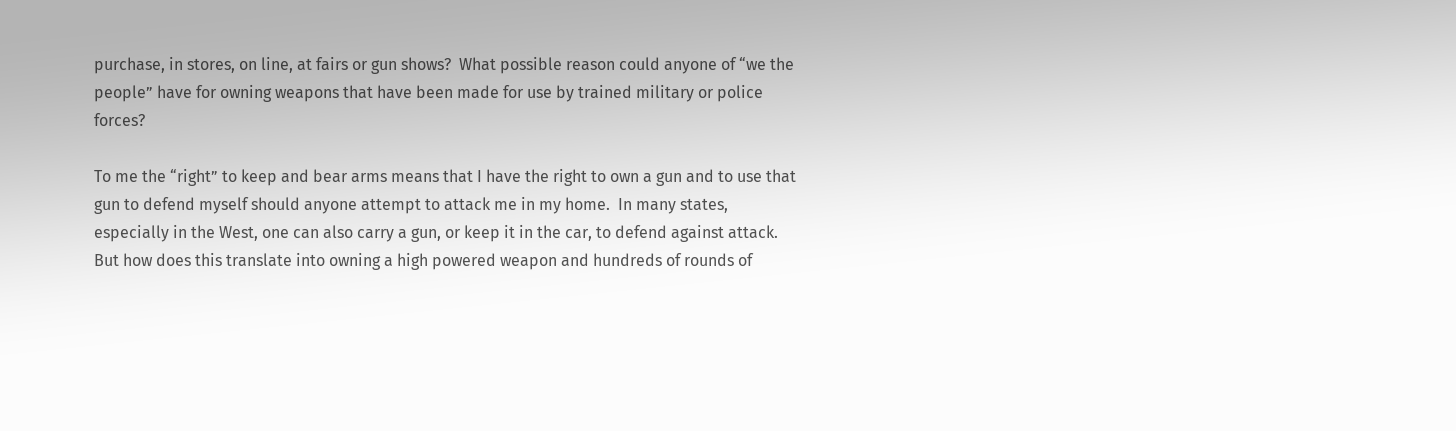purchase, in stores, on line, at fairs or gun shows?  What possible reason could anyone of “we the people” have for owning weapons that have been made for use by trained military or police forces?

To me the “right” to keep and bear arms means that I have the right to own a gun and to use that gun to defend myself should anyone attempt to attack me in my home.  In many states, especially in the West, one can also carry a gun, or keep it in the car, to defend against attack.  But how does this translate into owning a high powered weapon and hundreds of rounds of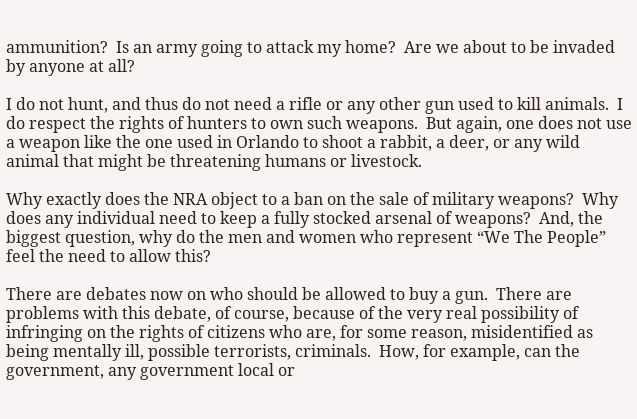ammunition?  Is an army going to attack my home?  Are we about to be invaded by anyone at all?

I do not hunt, and thus do not need a rifle or any other gun used to kill animals.  I do respect the rights of hunters to own such weapons.  But again, one does not use a weapon like the one used in Orlando to shoot a rabbit, a deer, or any wild animal that might be threatening humans or livestock.

Why exactly does the NRA object to a ban on the sale of military weapons?  Why does any individual need to keep a fully stocked arsenal of weapons?  And, the biggest question, why do the men and women who represent “We The People” feel the need to allow this?

There are debates now on who should be allowed to buy a gun.  There are problems with this debate, of course, because of the very real possibility of infringing on the rights of citizens who are, for some reason, misidentified as being mentally ill, possible terrorists, criminals.  How, for example, can the government, any government local or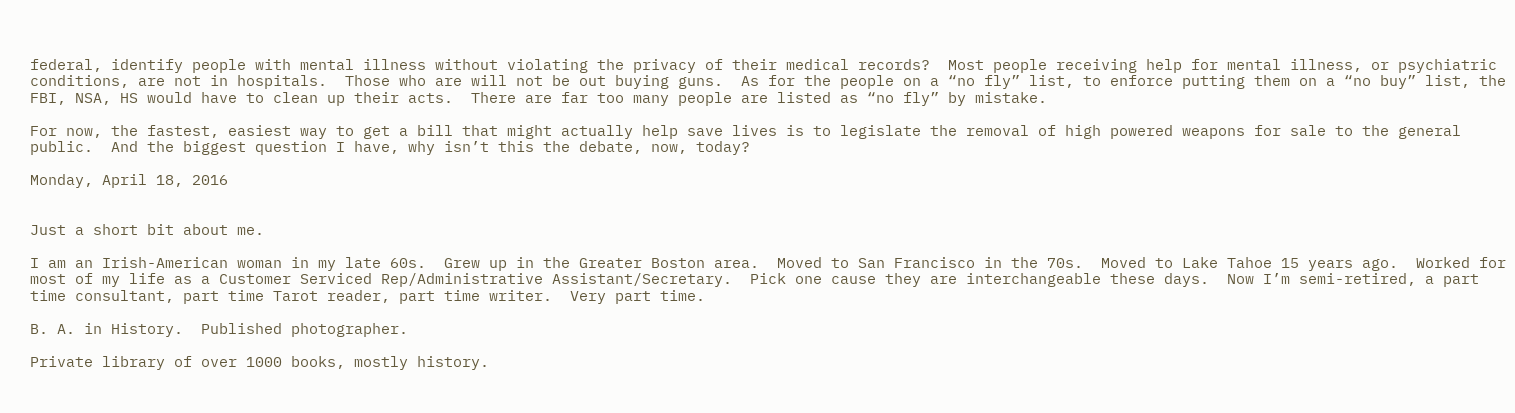federal, identify people with mental illness without violating the privacy of their medical records?  Most people receiving help for mental illness, or psychiatric conditions, are not in hospitals.  Those who are will not be out buying guns.  As for the people on a “no fly” list, to enforce putting them on a “no buy” list, the FBI, NSA, HS would have to clean up their acts.  There are far too many people are listed as “no fly” by mistake.

For now, the fastest, easiest way to get a bill that might actually help save lives is to legislate the removal of high powered weapons for sale to the general public.  And the biggest question I have, why isn’t this the debate, now, today?

Monday, April 18, 2016


Just a short bit about me.

I am an Irish-American woman in my late 60s.  Grew up in the Greater Boston area.  Moved to San Francisco in the 70s.  Moved to Lake Tahoe 15 years ago.  Worked for most of my life as a Customer Serviced Rep/Administrative Assistant/Secretary.  Pick one cause they are interchangeable these days.  Now I’m semi-retired, a part time consultant, part time Tarot reader, part time writer.  Very part time.

B. A. in History.  Published photographer.

Private library of over 1000 books, mostly history.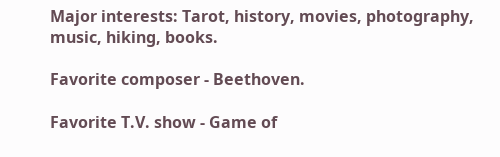Major interests: Tarot, history, movies, photography, music, hiking, books.

Favorite composer - Beethoven.

Favorite T.V. show - Game of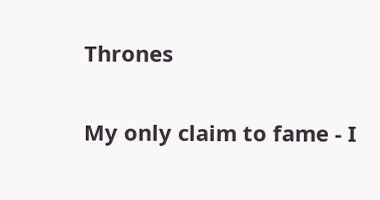Thrones

My only claim to fame - I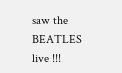saw the BEATLES live !!!